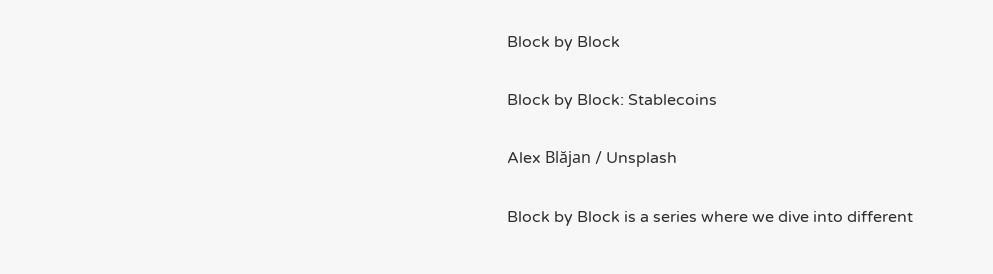Block by Block

Block by Block: Stablecoins

Alex Blăjan / Unsplash

Block by Block is a series where we dive into different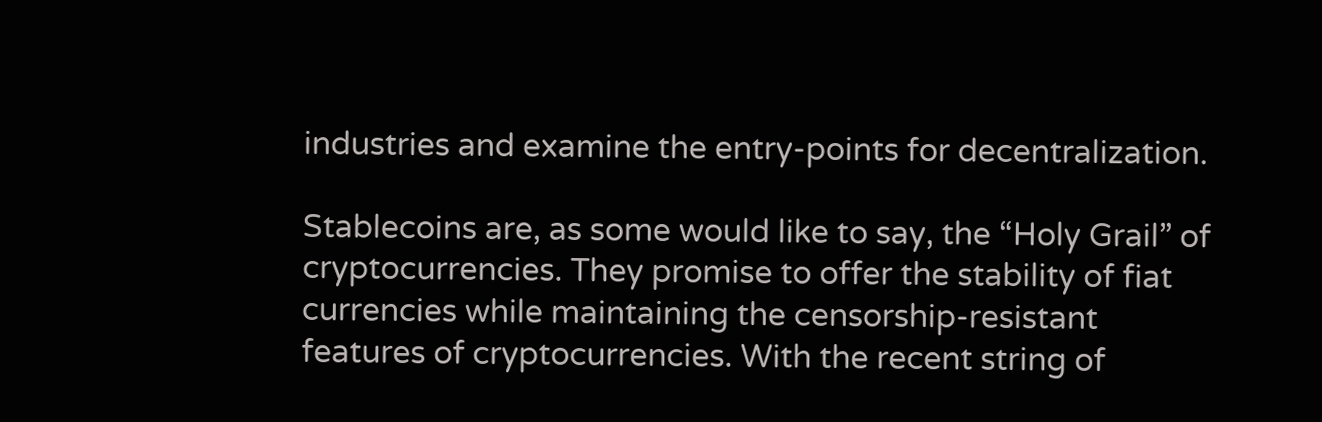industries and examine the entry-points for decentralization.

Stablecoins are, as some would like to say, the “Holy Grail” of cryptocurrencies. They promise to offer the stability of fiat currencies while maintaining the censorship-resistant features of cryptocurrencies. With the recent string of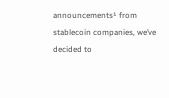announcements¹ from stablecoin companies, we’ve decided to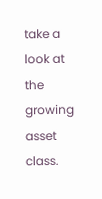take a look at the growing asset class.